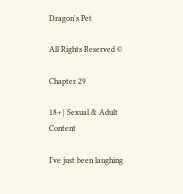Dragon's Pet

All Rights Reserved ©

Chapter 29

18+ | Sexual & Adult Content

I’ve just been laughing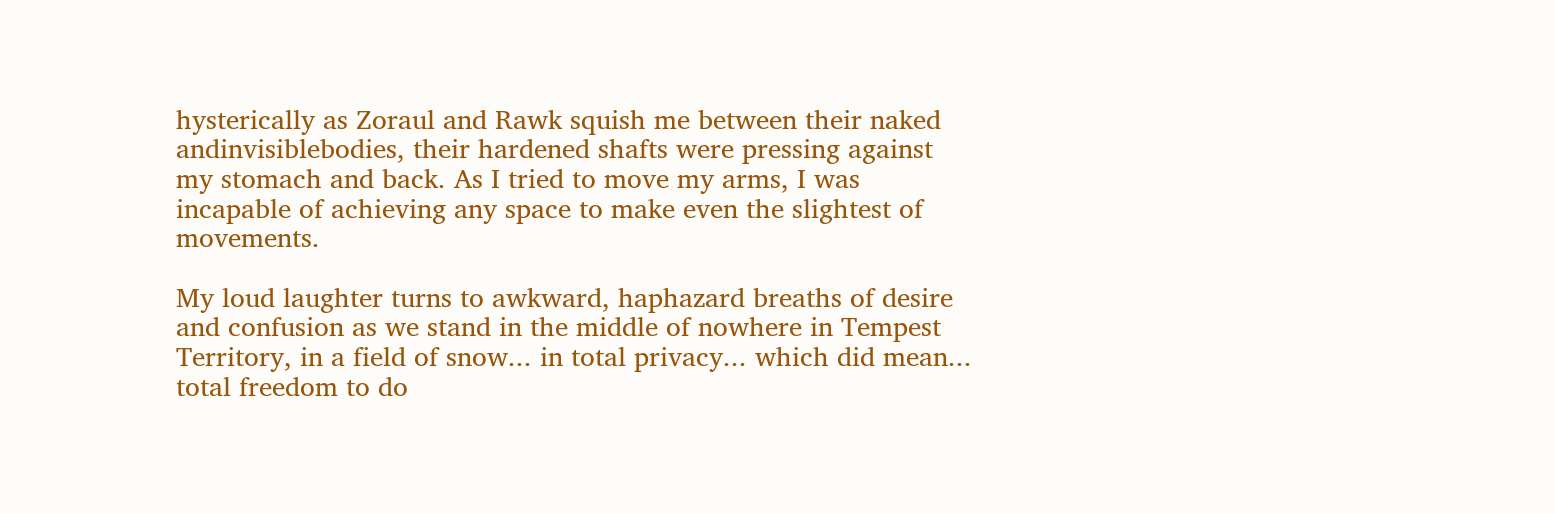hysterically as Zoraul and Rawk squish me between their naked andinvisiblebodies, their hardened shafts were pressing against my stomach and back. As I tried to move my arms, I was incapable of achieving any space to make even the slightest of movements.

My loud laughter turns to awkward, haphazard breaths of desire and confusion as we stand in the middle of nowhere in Tempest Territory, in a field of snow... in total privacy... which did mean... total freedom to do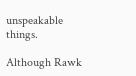unspeakable things.

Although Rawk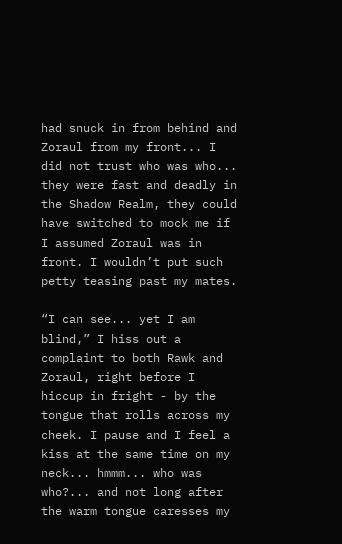had snuck in from behind and Zoraul from my front... I did not trust who was who... they were fast and deadly in the Shadow Realm, they could have switched to mock me if I assumed Zoraul was in front. I wouldn’t put such petty teasing past my mates.

“I can see... yet I am blind,” I hiss out a complaint to both Rawk and Zoraul, right before I hiccup in fright - by the tongue that rolls across my cheek. I pause and I feel a kiss at the same time on my neck... hmmm... who was who?... and not long after the warm tongue caresses my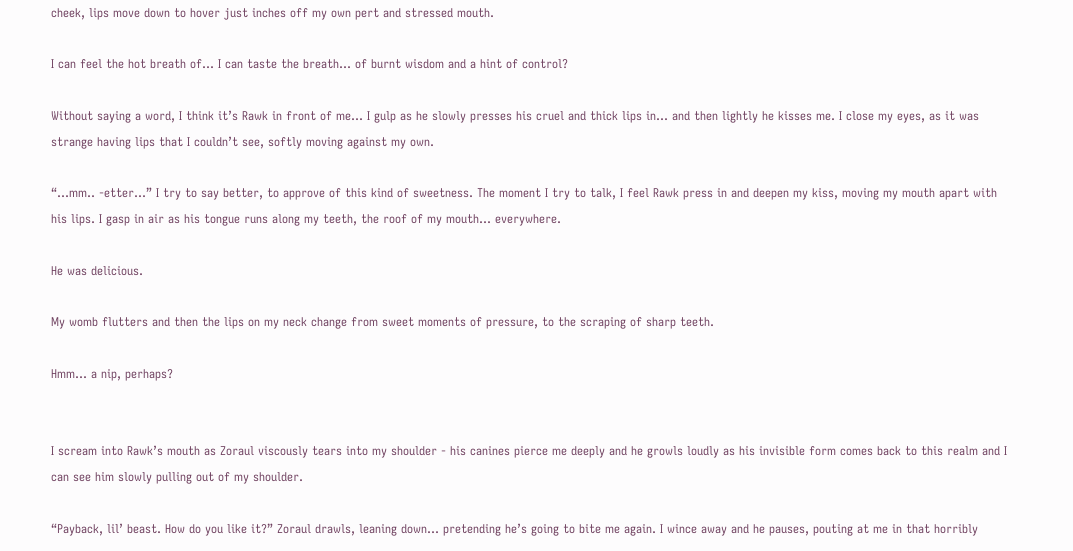cheek, lips move down to hover just inches off my own pert and stressed mouth.

I can feel the hot breath of... I can taste the breath... of burnt wisdom and a hint of control?

Without saying a word, I think it’s Rawk in front of me... I gulp as he slowly presses his cruel and thick lips in... and then lightly he kisses me. I close my eyes, as it was strange having lips that I couldn’t see, softly moving against my own.

“...mm.. -etter...” I try to say better, to approve of this kind of sweetness. The moment I try to talk, I feel Rawk press in and deepen my kiss, moving my mouth apart with his lips. I gasp in air as his tongue runs along my teeth, the roof of my mouth... everywhere.

He was delicious.

My womb flutters and then the lips on my neck change from sweet moments of pressure, to the scraping of sharp teeth.

Hmm... a nip, perhaps?


I scream into Rawk’s mouth as Zoraul viscously tears into my shoulder - his canines pierce me deeply and he growls loudly as his invisible form comes back to this realm and I can see him slowly pulling out of my shoulder.

“Payback, lil’ beast. How do you like it?” Zoraul drawls, leaning down... pretending he’s going to bite me again. I wince away and he pauses, pouting at me in that horribly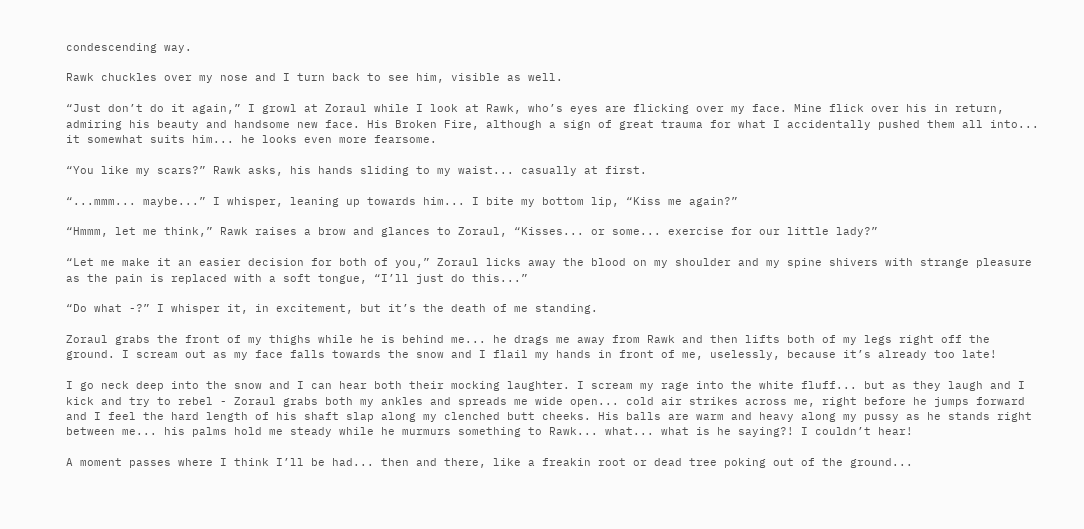condescending way.

Rawk chuckles over my nose and I turn back to see him, visible as well.

“Just don’t do it again,” I growl at Zoraul while I look at Rawk, who’s eyes are flicking over my face. Mine flick over his in return, admiring his beauty and handsome new face. His Broken Fire, although a sign of great trauma for what I accidentally pushed them all into... it somewhat suits him... he looks even more fearsome.

“You like my scars?” Rawk asks, his hands sliding to my waist... casually at first.

“...mmm... maybe...” I whisper, leaning up towards him... I bite my bottom lip, “Kiss me again?”

“Hmmm, let me think,” Rawk raises a brow and glances to Zoraul, “Kisses... or some... exercise for our little lady?”

“Let me make it an easier decision for both of you,” Zoraul licks away the blood on my shoulder and my spine shivers with strange pleasure as the pain is replaced with a soft tongue, “I’ll just do this...”

“Do what -?” I whisper it, in excitement, but it’s the death of me standing.

Zoraul grabs the front of my thighs while he is behind me... he drags me away from Rawk and then lifts both of my legs right off the ground. I scream out as my face falls towards the snow and I flail my hands in front of me, uselessly, because it’s already too late!

I go neck deep into the snow and I can hear both their mocking laughter. I scream my rage into the white fluff... but as they laugh and I kick and try to rebel - Zoraul grabs both my ankles and spreads me wide open... cold air strikes across me, right before he jumps forward and I feel the hard length of his shaft slap along my clenched butt cheeks. His balls are warm and heavy along my pussy as he stands right between me... his palms hold me steady while he murmurs something to Rawk... what... what is he saying?! I couldn’t hear!

A moment passes where I think I’ll be had... then and there, like a freakin root or dead tree poking out of the ground...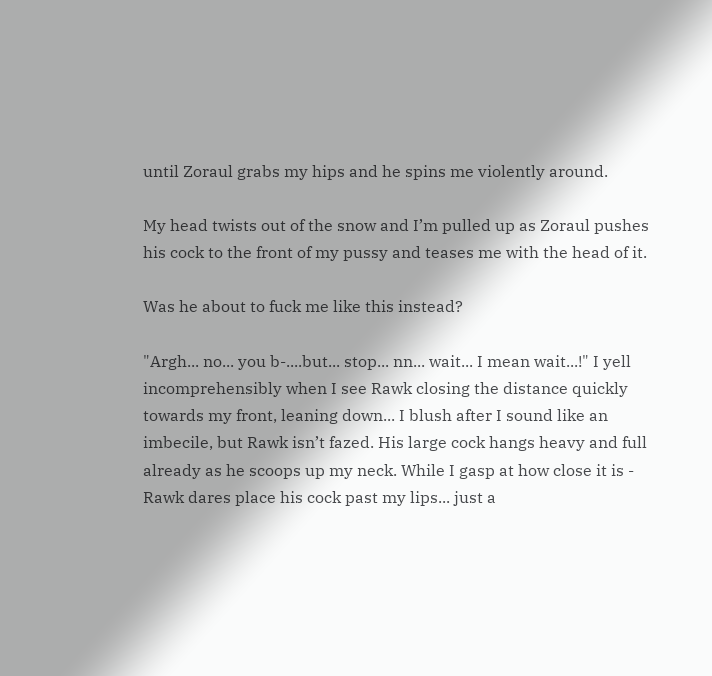until Zoraul grabs my hips and he spins me violently around.

My head twists out of the snow and I’m pulled up as Zoraul pushes his cock to the front of my pussy and teases me with the head of it.

Was he about to fuck me like this instead?

"Argh... no... you b-....but... stop... nn... wait... I mean wait...!" I yell incomprehensibly when I see Rawk closing the distance quickly towards my front, leaning down... I blush after I sound like an imbecile, but Rawk isn’t fazed. His large cock hangs heavy and full already as he scoops up my neck. While I gasp at how close it is - Rawk dares place his cock past my lips... just a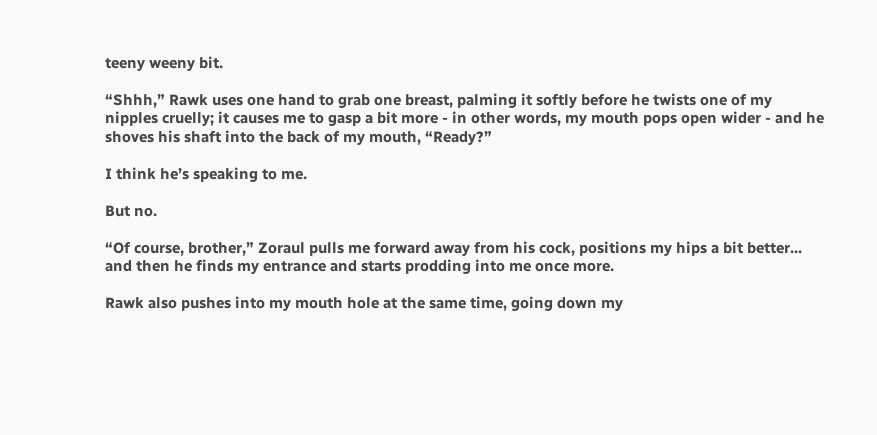teeny weeny bit.

“Shhh,” Rawk uses one hand to grab one breast, palming it softly before he twists one of my nipples cruelly; it causes me to gasp a bit more - in other words, my mouth pops open wider - and he shoves his shaft into the back of my mouth, “Ready?”

I think he’s speaking to me.

But no.

“Of course, brother,” Zoraul pulls me forward away from his cock, positions my hips a bit better... and then he finds my entrance and starts prodding into me once more.

Rawk also pushes into my mouth hole at the same time, going down my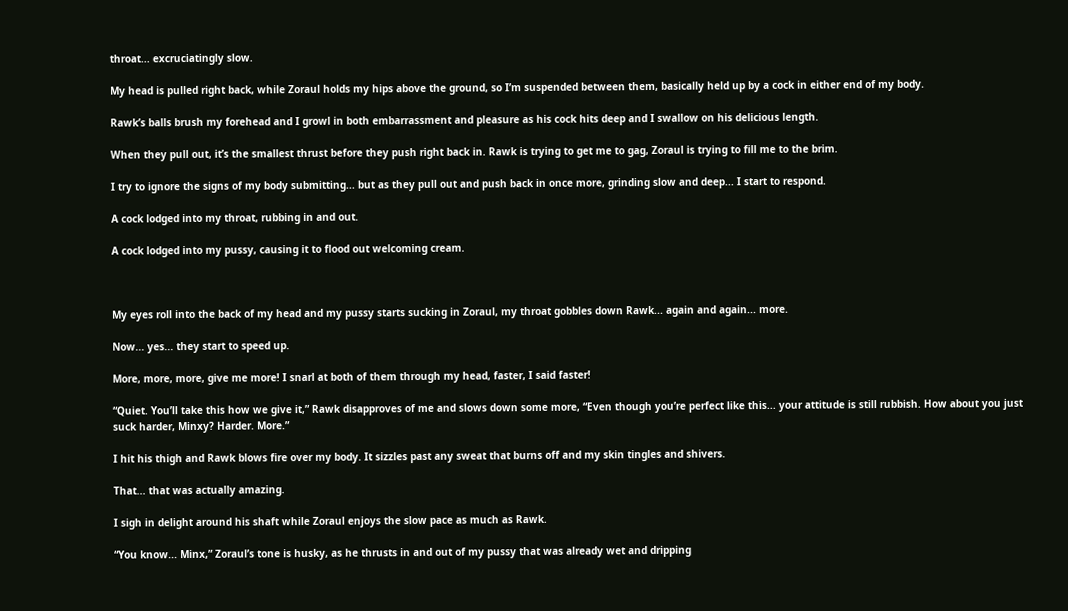throat... excruciatingly slow.

My head is pulled right back, while Zoraul holds my hips above the ground, so I’m suspended between them, basically held up by a cock in either end of my body.

Rawk’s balls brush my forehead and I growl in both embarrassment and pleasure as his cock hits deep and I swallow on his delicious length.

When they pull out, it’s the smallest thrust before they push right back in. Rawk is trying to get me to gag, Zoraul is trying to fill me to the brim.

I try to ignore the signs of my body submitting... but as they pull out and push back in once more, grinding slow and deep... I start to respond.

A cock lodged into my throat, rubbing in and out.

A cock lodged into my pussy, causing it to flood out welcoming cream.



My eyes roll into the back of my head and my pussy starts sucking in Zoraul, my throat gobbles down Rawk... again and again... more.

Now... yes... they start to speed up.

More, more, more, give me more! I snarl at both of them through my head, faster, I said faster!

“Quiet. You’ll take this how we give it,” Rawk disapproves of me and slows down some more, “Even though you’re perfect like this... your attitude is still rubbish. How about you just suck harder, Minxy? Harder. More.”

I hit his thigh and Rawk blows fire over my body. It sizzles past any sweat that burns off and my skin tingles and shivers.

That... that was actually amazing.

I sigh in delight around his shaft while Zoraul enjoys the slow pace as much as Rawk.

“You know... Minx,” Zoraul’s tone is husky, as he thrusts in and out of my pussy that was already wet and dripping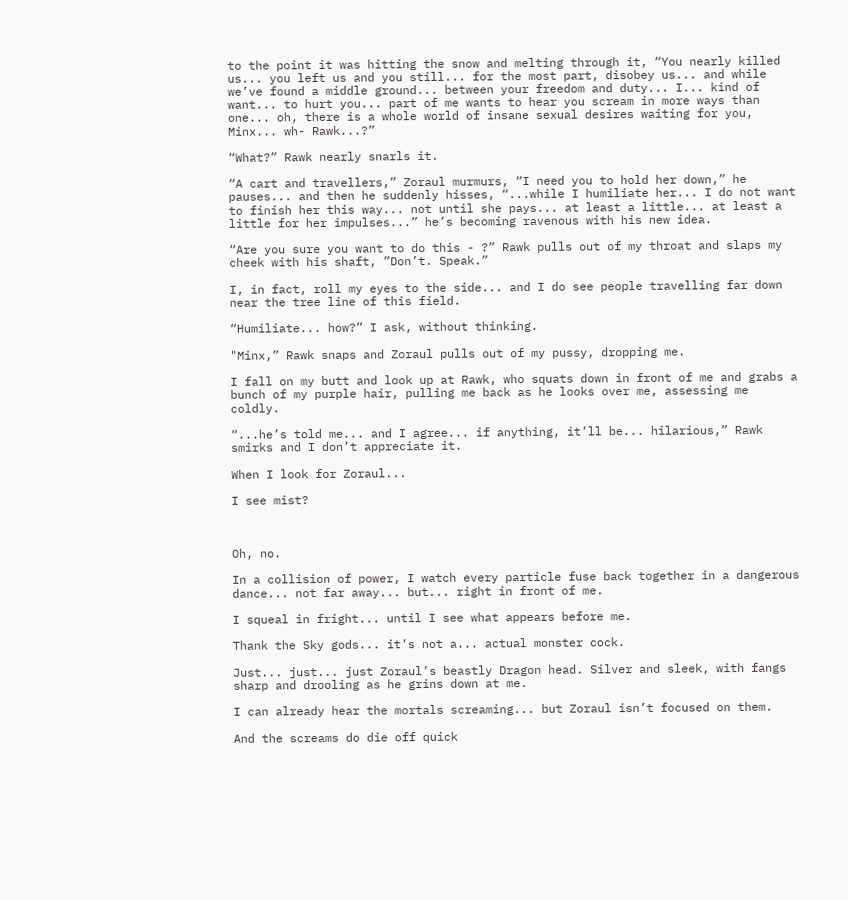to the point it was hitting the snow and melting through it, “You nearly killed us... you left us and you still... for the most part, disobey us... and while we’ve found a middle ground... between your freedom and duty... I... kind of want... to hurt you... part of me wants to hear you scream in more ways than one... oh, there is a whole world of insane sexual desires waiting for you, Minx... wh- Rawk...?”

“What?” Rawk nearly snarls it.

“A cart and travellers,” Zoraul murmurs, “I need you to hold her down,” he pauses... and then he suddenly hisses, “...while I humiliate her... I do not want to finish her this way... not until she pays... at least a little... at least a little for her impulses...” he’s becoming ravenous with his new idea.

“Are you sure you want to do this - ?” Rawk pulls out of my throat and slaps my cheek with his shaft, ”Don’t. Speak.”

I, in fact, roll my eyes to the side... and I do see people travelling far down near the tree line of this field.

“Humiliate... how?” I ask, without thinking.

"Minx,” Rawk snaps and Zoraul pulls out of my pussy, dropping me.

I fall on my butt and look up at Rawk, who squats down in front of me and grabs a bunch of my purple hair, pulling me back as he looks over me, assessing me coldly.

“...he’s told me... and I agree... if anything, it’ll be... hilarious,” Rawk smirks and I don’t appreciate it.

When I look for Zoraul...

I see mist?



Oh, no.

In a collision of power, I watch every particle fuse back together in a dangerous dance... not far away... but... right in front of me.

I squeal in fright... until I see what appears before me.

Thank the Sky gods... it’s not a... actual monster cock.

Just... just... just Zoraul’s beastly Dragon head. Silver and sleek, with fangs sharp and drooling as he grins down at me.

I can already hear the mortals screaming... but Zoraul isn’t focused on them.

And the screams do die off quick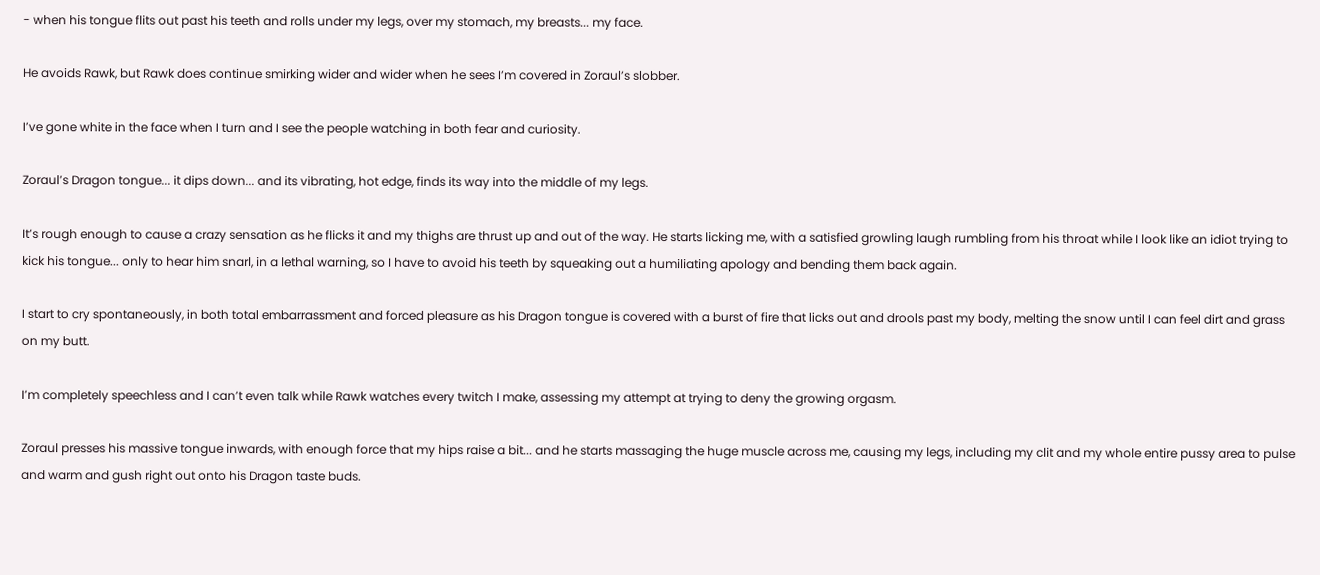- when his tongue flits out past his teeth and rolls under my legs, over my stomach, my breasts... my face.

He avoids Rawk, but Rawk does continue smirking wider and wider when he sees I’m covered in Zoraul’s slobber.

I’ve gone white in the face when I turn and I see the people watching in both fear and curiosity.

Zoraul’s Dragon tongue... it dips down... and its vibrating, hot edge, finds its way into the middle of my legs.

It’s rough enough to cause a crazy sensation as he flicks it and my thighs are thrust up and out of the way. He starts licking me, with a satisfied growling laugh rumbling from his throat while I look like an idiot trying to kick his tongue... only to hear him snarl, in a lethal warning, so I have to avoid his teeth by squeaking out a humiliating apology and bending them back again.

I start to cry spontaneously, in both total embarrassment and forced pleasure as his Dragon tongue is covered with a burst of fire that licks out and drools past my body, melting the snow until I can feel dirt and grass on my butt.

I’m completely speechless and I can’t even talk while Rawk watches every twitch I make, assessing my attempt at trying to deny the growing orgasm.

Zoraul presses his massive tongue inwards, with enough force that my hips raise a bit... and he starts massaging the huge muscle across me, causing my legs, including my clit and my whole entire pussy area to pulse and warm and gush right out onto his Dragon taste buds.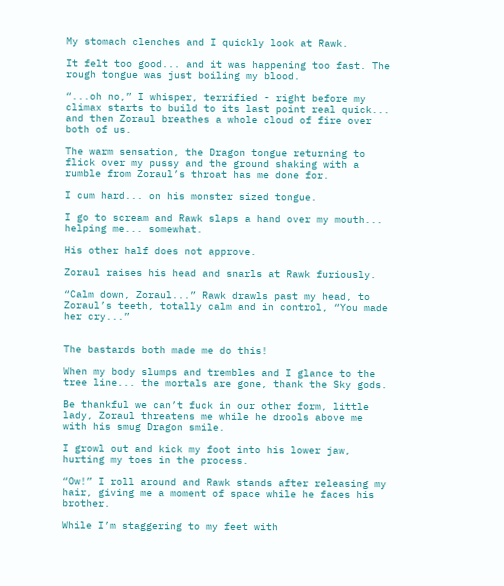My stomach clenches and I quickly look at Rawk.

It felt too good... and it was happening too fast. The rough tongue was just boiling my blood.

“...oh no,” I whisper, terrified - right before my climax starts to build to its last point real quick... and then Zoraul breathes a whole cloud of fire over both of us.

The warm sensation, the Dragon tongue returning to flick over my pussy and the ground shaking with a rumble from Zoraul’s throat has me done for.

I cum hard... on his monster sized tongue.

I go to scream and Rawk slaps a hand over my mouth... helping me... somewhat.

His other half does not approve.

Zoraul raises his head and snarls at Rawk furiously.

“Calm down, Zoraul...” Rawk drawls past my head, to Zoraul’s teeth, totally calm and in control, “You made her cry...”


The bastards both made me do this!

When my body slumps and trembles and I glance to the tree line... the mortals are gone, thank the Sky gods.

Be thankful we can’t fuck in our other form, little lady, Zoraul threatens me while he drools above me with his smug Dragon smile.

I growl out and kick my foot into his lower jaw, hurting my toes in the process.

“Ow!” I roll around and Rawk stands after releasing my hair, giving me a moment of space while he faces his brother.

While I’m staggering to my feet with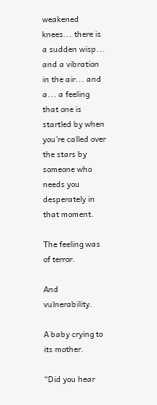weakened knees... there is a sudden wisp... and a vibration in the air... and a... a feeling that one is startled by when you’re called over the stars by someone who needs you desperately in that moment.

The feeling was of terror.

And vulnerability.

A baby crying to its mother.

“Did you hear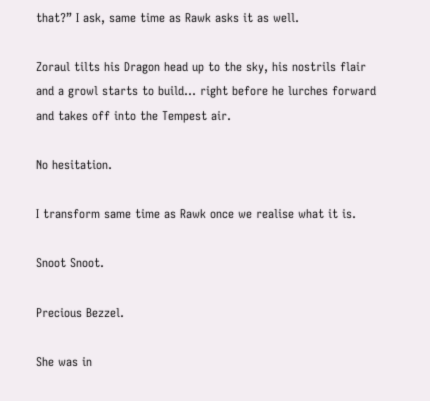that?” I ask, same time as Rawk asks it as well.

Zoraul tilts his Dragon head up to the sky, his nostrils flair and a growl starts to build... right before he lurches forward and takes off into the Tempest air.

No hesitation.

I transform same time as Rawk once we realise what it is.

Snoot Snoot.

Precious Bezzel.

She was in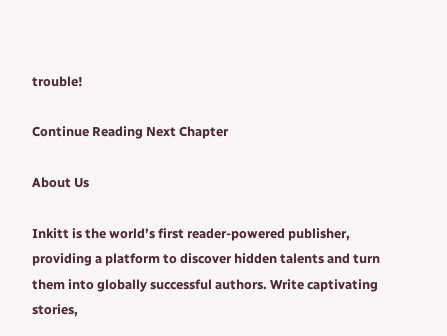trouble!

Continue Reading Next Chapter

About Us

Inkitt is the world’s first reader-powered publisher, providing a platform to discover hidden talents and turn them into globally successful authors. Write captivating stories,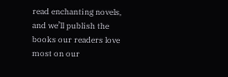read enchanting novels, and we’ll publish the books our readers love most on our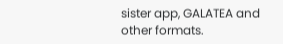sister app, GALATEA and other formats.